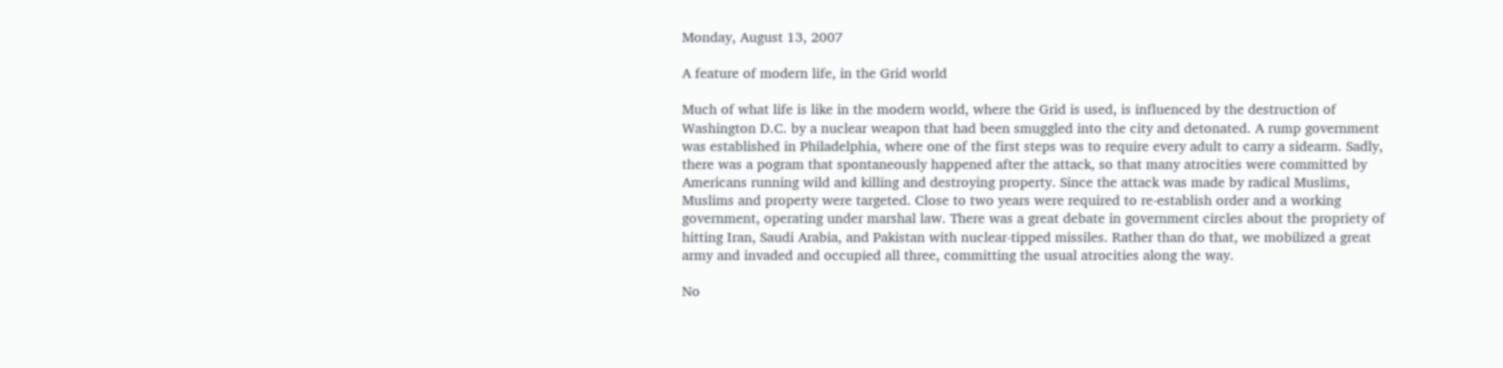Monday, August 13, 2007

A feature of modern life, in the Grid world

Much of what life is like in the modern world, where the Grid is used, is influenced by the destruction of Washington D.C. by a nuclear weapon that had been smuggled into the city and detonated. A rump government was established in Philadelphia, where one of the first steps was to require every adult to carry a sidearm. Sadly, there was a pogram that spontaneously happened after the attack, so that many atrocities were committed by Americans running wild and killing and destroying property. Since the attack was made by radical Muslims, Muslims and property were targeted. Close to two years were required to re-establish order and a working government, operating under marshal law. There was a great debate in government circles about the propriety of hitting Iran, Saudi Arabia, and Pakistan with nuclear-tipped missiles. Rather than do that, we mobilized a great army and invaded and occupied all three, committing the usual atrocities along the way.

No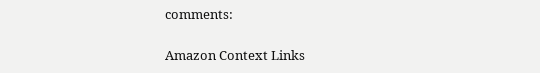comments:

Amazon Context Links